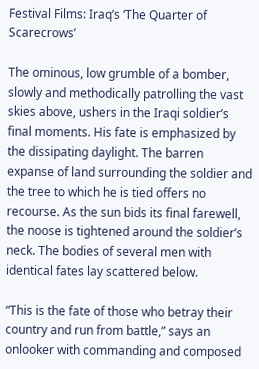Festival Films: Iraq’s ‘The Quarter of Scarecrows’

The ominous, low grumble of a bomber, slowly and methodically patrolling the vast skies above, ushers in the Iraqi soldier’s final moments. His fate is emphasized by the dissipating daylight. The barren expanse of land surrounding the soldier and the tree to which he is tied offers no recourse. As the sun bids its final farewell, the noose is tightened around the soldier’s neck. The bodies of several men with identical fates lay scattered below.

“This is the fate of those who betray their country and run from battle,” says an onlooker with commanding and composed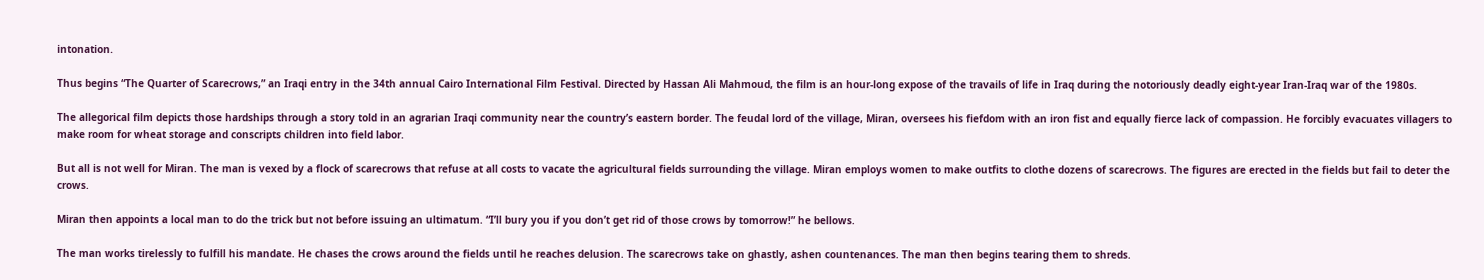intonation.

Thus begins “The Quarter of Scarecrows,” an Iraqi entry in the 34th annual Cairo International Film Festival. Directed by Hassan Ali Mahmoud, the film is an hour-long expose of the travails of life in Iraq during the notoriously deadly eight-year Iran-Iraq war of the 1980s.

The allegorical film depicts those hardships through a story told in an agrarian Iraqi community near the country’s eastern border. The feudal lord of the village, Miran, oversees his fiefdom with an iron fist and equally fierce lack of compassion. He forcibly evacuates villagers to make room for wheat storage and conscripts children into field labor.

But all is not well for Miran. The man is vexed by a flock of scarecrows that refuse at all costs to vacate the agricultural fields surrounding the village. Miran employs women to make outfits to clothe dozens of scarecrows. The figures are erected in the fields but fail to deter the crows.

Miran then appoints a local man to do the trick but not before issuing an ultimatum. “I’ll bury you if you don’t get rid of those crows by tomorrow!” he bellows.

The man works tirelessly to fulfill his mandate. He chases the crows around the fields until he reaches delusion. The scarecrows take on ghastly, ashen countenances. The man then begins tearing them to shreds.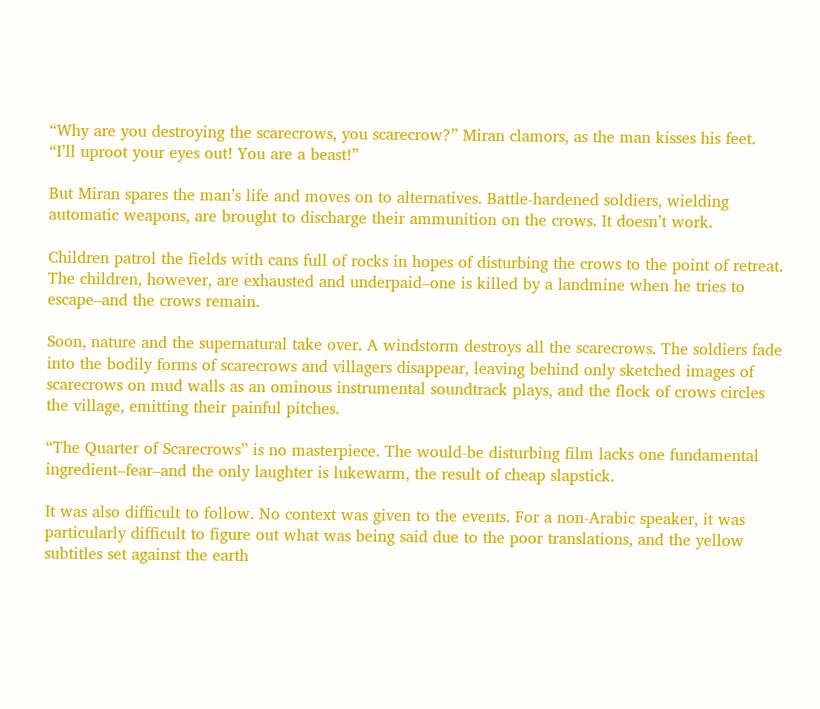“Why are you destroying the scarecrows, you scarecrow?” Miran clamors, as the man kisses his feet. “I’ll uproot your eyes out! You are a beast!”

But Miran spares the man’s life and moves on to alternatives. Battle-hardened soldiers, wielding automatic weapons, are brought to discharge their ammunition on the crows. It doesn’t work.

Children patrol the fields with cans full of rocks in hopes of disturbing the crows to the point of retreat. The children, however, are exhausted and underpaid–one is killed by a landmine when he tries to escape–and the crows remain.

Soon, nature and the supernatural take over. A windstorm destroys all the scarecrows. The soldiers fade into the bodily forms of scarecrows and villagers disappear, leaving behind only sketched images of scarecrows on mud walls as an ominous instrumental soundtrack plays, and the flock of crows circles the village, emitting their painful pitches.

“The Quarter of Scarecrows” is no masterpiece. The would-be disturbing film lacks one fundamental ingredient–fear–and the only laughter is lukewarm, the result of cheap slapstick.

It was also difficult to follow. No context was given to the events. For a non-Arabic speaker, it was particularly difficult to figure out what was being said due to the poor translations, and the yellow subtitles set against the earth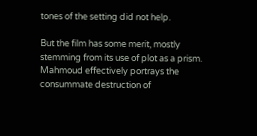tones of the setting did not help.

But the film has some merit, mostly stemming from its use of plot as a prism. Mahmoud effectively portrays the consummate destruction of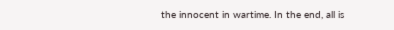the innocent in wartime. In the end, all is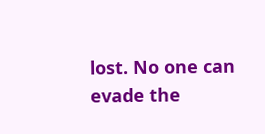lost. No one can evade the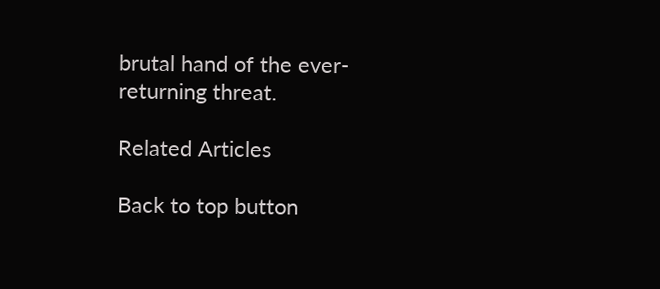brutal hand of the ever-returning threat.

Related Articles

Back to top button